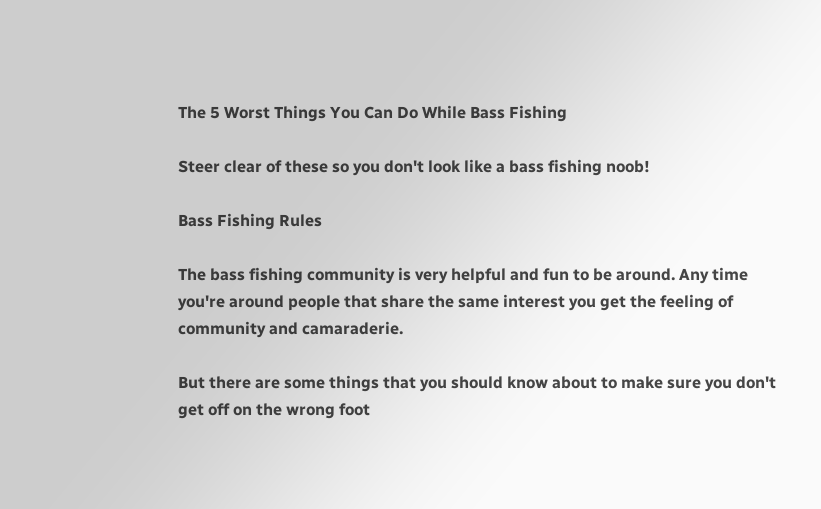The 5 Worst Things You Can Do While Bass Fishing

Steer clear of these so you don't look like a bass fishing noob!

Bass Fishing Rules

The bass fishing community is very helpful and fun to be around. Any time you're around people that share the same interest you get the feeling of community and camaraderie.

But there are some things that you should know about to make sure you don't get off on the wrong foot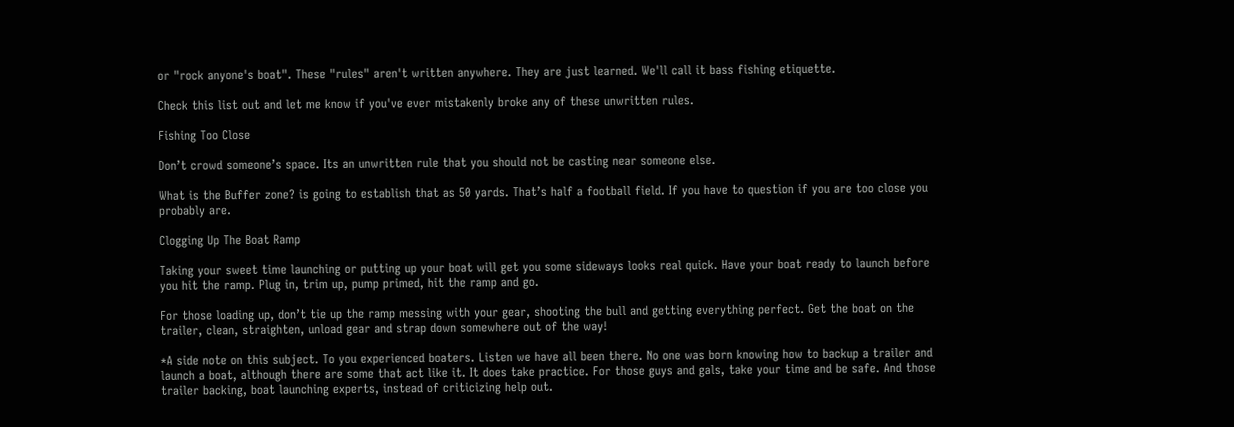or "rock anyone's boat". These "rules" aren't written anywhere. They are just learned. We'll call it bass fishing etiquette.

Check this list out and let me know if you've ever mistakenly broke any of these unwritten rules.

Fishing Too Close

Don’t crowd someone’s space. Its an unwritten rule that you should not be casting near someone else.

What is the Buffer zone? is going to establish that as 50 yards. That’s half a football field. If you have to question if you are too close you probably are.

Clogging Up The Boat Ramp

Taking your sweet time launching or putting up your boat will get you some sideways looks real quick. Have your boat ready to launch before you hit the ramp. Plug in, trim up, pump primed, hit the ramp and go.

For those loading up, don’t tie up the ramp messing with your gear, shooting the bull and getting everything perfect. Get the boat on the trailer, clean, straighten, unload gear and strap down somewhere out of the way!

*A side note on this subject. To you experienced boaters. Listen we have all been there. No one was born knowing how to backup a trailer and launch a boat, although there are some that act like it. It does take practice. For those guys and gals, take your time and be safe. And those trailer backing, boat launching experts, instead of criticizing help out.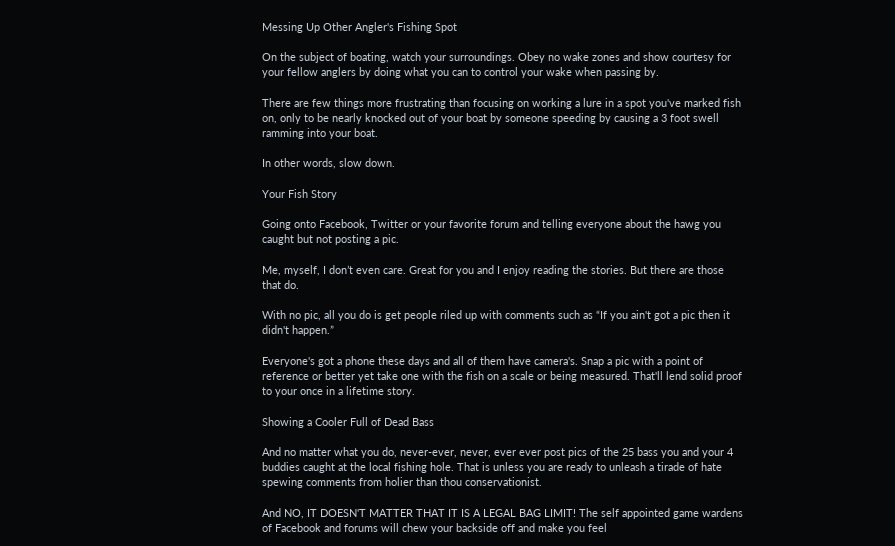Messing Up Other Angler's Fishing Spot

On the subject of boating, watch your surroundings. Obey no wake zones and show courtesy for your fellow anglers by doing what you can to control your wake when passing by.

There are few things more frustrating than focusing on working a lure in a spot you've marked fish on, only to be nearly knocked out of your boat by someone speeding by causing a 3 foot swell ramming into your boat.

In other words, slow down.

Your Fish Story

Going onto Facebook, Twitter or your favorite forum and telling everyone about the hawg you caught but not posting a pic.

Me, myself, I don’t even care. Great for you and I enjoy reading the stories. But there are those that do.

With no pic, all you do is get people riled up with comments such as “If you ain't got a pic then it didn't happen.”

Everyone's got a phone these days and all of them have camera's. Snap a pic with a point of reference or better yet take one with the fish on a scale or being measured. That'll lend solid proof to your once in a lifetime story.

Showing a Cooler Full of Dead Bass

And no matter what you do, never-ever, never, ever ever post pics of the 25 bass you and your 4 buddies caught at the local fishing hole. That is unless you are ready to unleash a tirade of hate spewing comments from holier than thou conservationist.

And NO, IT DOESN'T MATTER THAT IT IS A LEGAL BAG LIMIT! The self appointed game wardens of Facebook and forums will chew your backside off and make you feel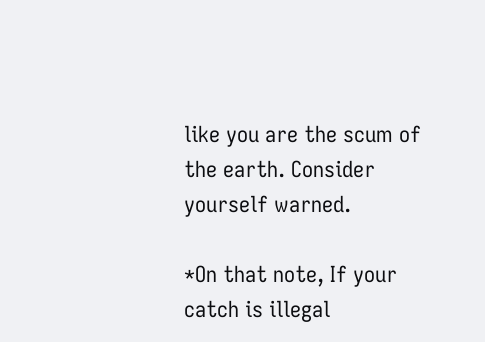like you are the scum of the earth. Consider yourself warned.

*On that note, If your catch is illegal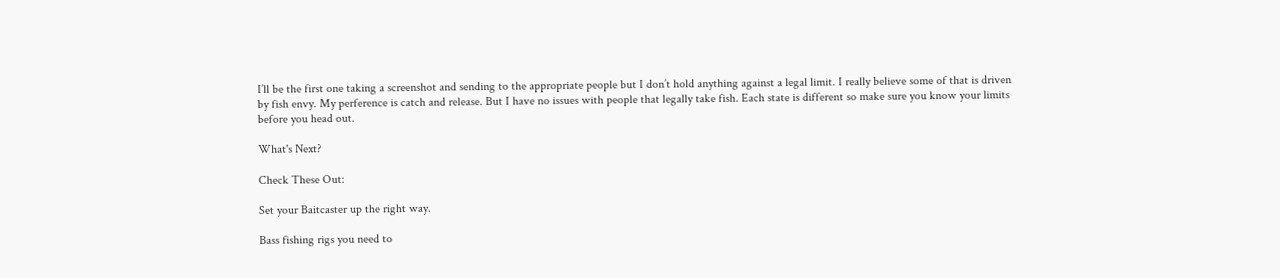I’ll be the first one taking a screenshot and sending to the appropriate people but I don’t hold anything against a legal limit. I really believe some of that is driven by fish envy. My perference is catch and release. But I have no issues with people that legally take fish. Each state is different so make sure you know your limits before you head out.

What's Next?

Check These Out:

Set your Baitcaster up the right way.

Bass fishing rigs you need to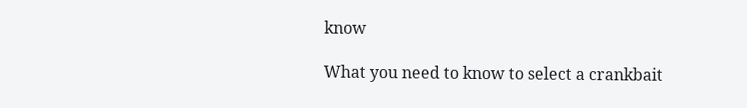know

What you need to know to select a crankbait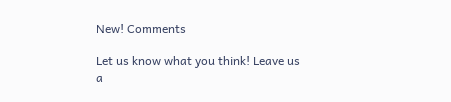New! Comments

Let us know what you think! Leave us a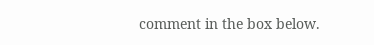comment in the box below.